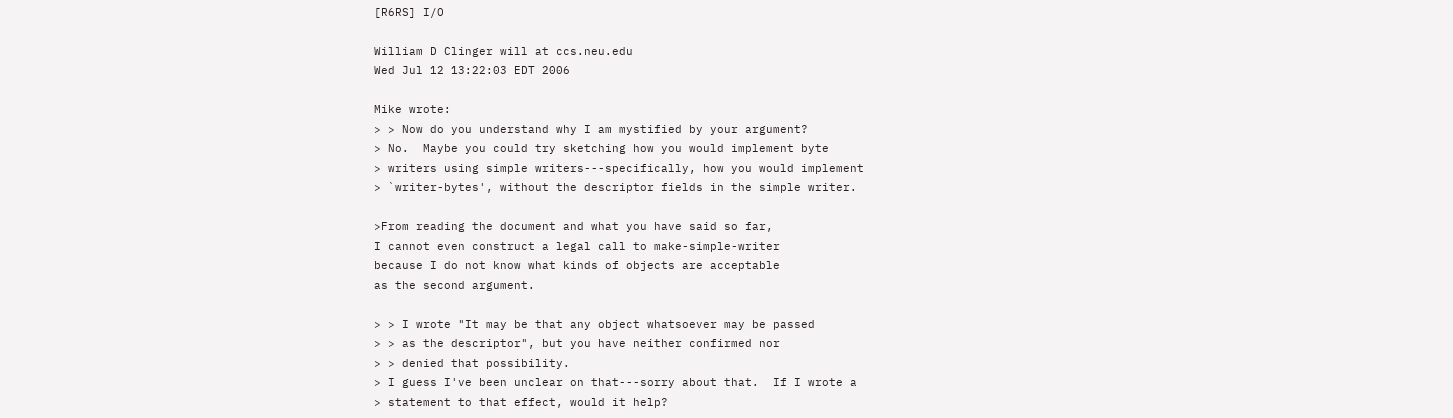[R6RS] I/O

William D Clinger will at ccs.neu.edu
Wed Jul 12 13:22:03 EDT 2006

Mike wrote:
> > Now do you understand why I am mystified by your argument?
> No.  Maybe you could try sketching how you would implement byte
> writers using simple writers---specifically, how you would implement
> `writer-bytes', without the descriptor fields in the simple writer.

>From reading the document and what you have said so far,
I cannot even construct a legal call to make-simple-writer
because I do not know what kinds of objects are acceptable
as the second argument.

> > I wrote "It may be that any object whatsoever may be passed
> > as the descriptor", but you have neither confirmed nor
> > denied that possibility.
> I guess I've been unclear on that---sorry about that.  If I wrote a
> statement to that effect, would it help?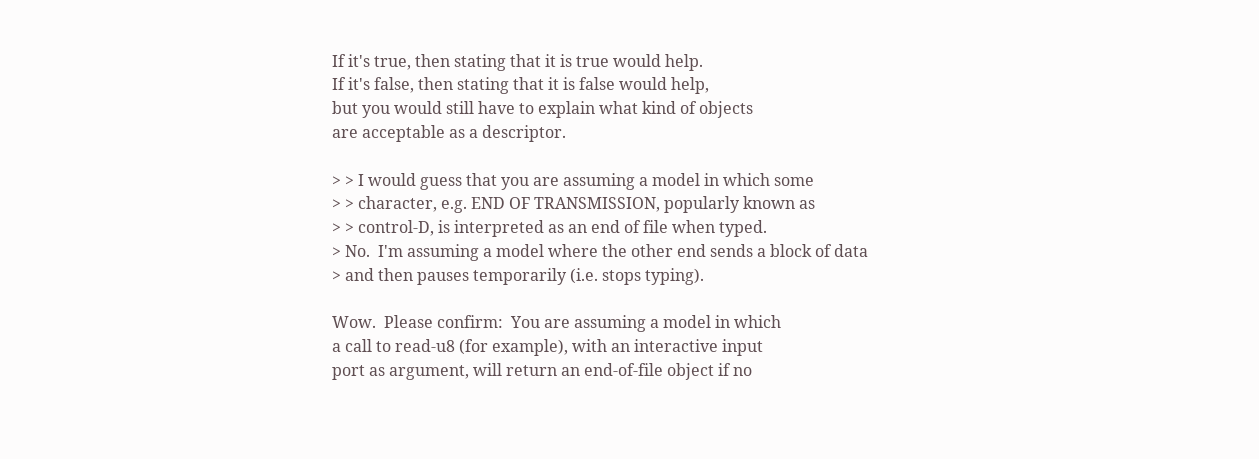If it's true, then stating that it is true would help.
If it's false, then stating that it is false would help,
but you would still have to explain what kind of objects
are acceptable as a descriptor.

> > I would guess that you are assuming a model in which some
> > character, e.g. END OF TRANSMISSION, popularly known as
> > control-D, is interpreted as an end of file when typed.
> No.  I'm assuming a model where the other end sends a block of data
> and then pauses temporarily (i.e. stops typing).

Wow.  Please confirm:  You are assuming a model in which
a call to read-u8 (for example), with an interactive input
port as argument, will return an end-of-file object if no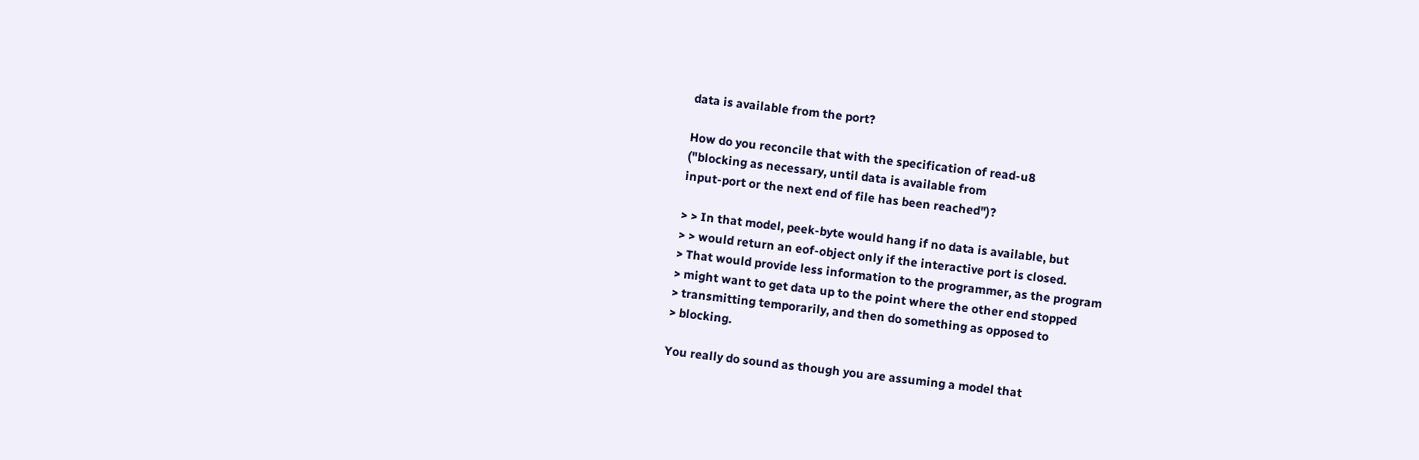data is available from the port?

How do you reconcile that with the specification of read-u8
("blocking as necessary, until data is available from
input-port or the next end of file has been reached")?

> > In that model, peek-byte would hang if no data is available, but
> > would return an eof-object only if the interactive port is closed.
> That would provide less information to the programmer, as the program
> might want to get data up to the point where the other end stopped
> transmitting temporarily, and then do something as opposed to
> blocking.

You really do sound as though you are assuming a model that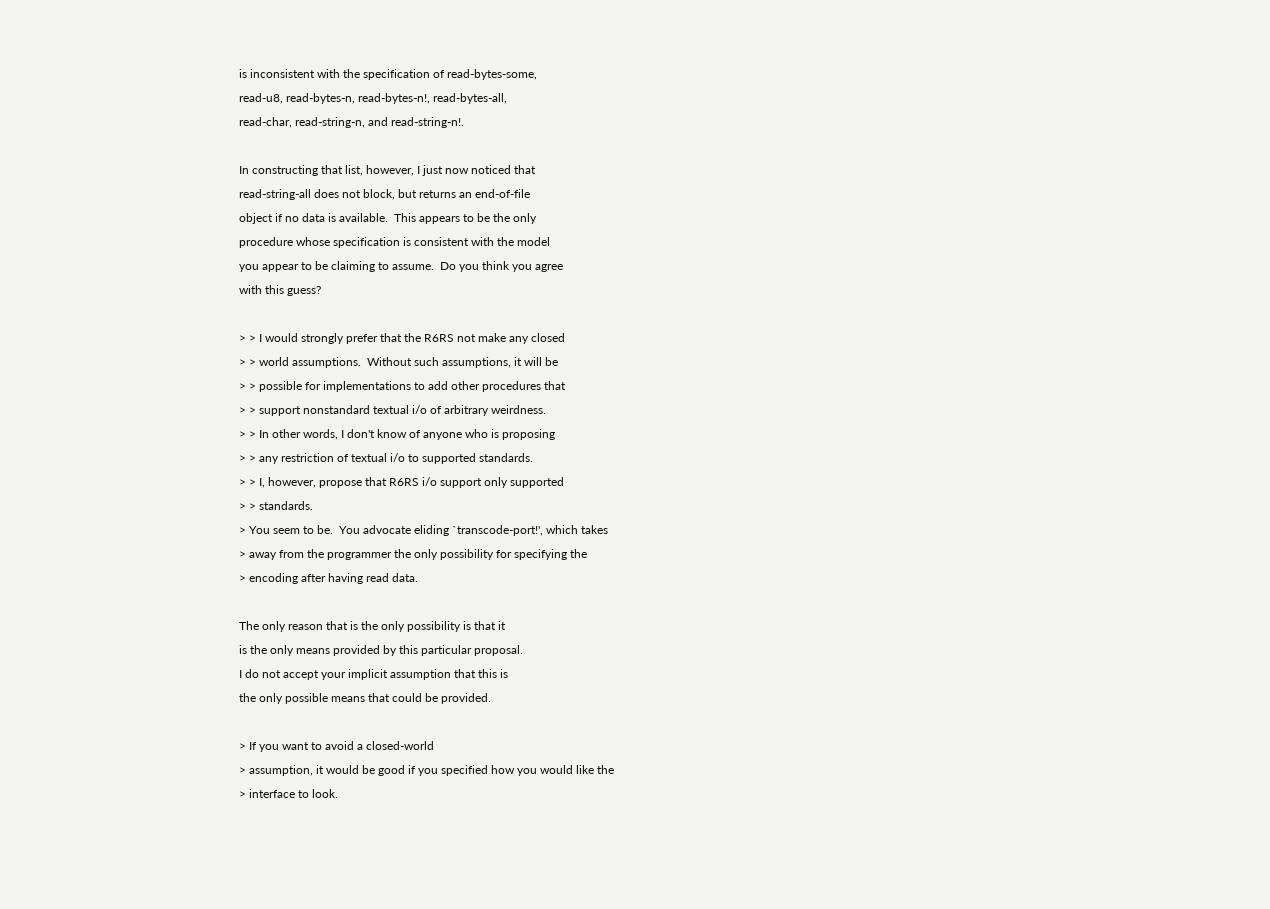is inconsistent with the specification of read-bytes-some,
read-u8, read-bytes-n, read-bytes-n!, read-bytes-all,
read-char, read-string-n, and read-string-n!.

In constructing that list, however, I just now noticed that
read-string-all does not block, but returns an end-of-file
object if no data is available.  This appears to be the only
procedure whose specification is consistent with the model
you appear to be claiming to assume.  Do you think you agree
with this guess?

> > I would strongly prefer that the R6RS not make any closed
> > world assumptions.  Without such assumptions, it will be
> > possible for implementations to add other procedures that
> > support nonstandard textual i/o of arbitrary weirdness.
> > In other words, I don't know of anyone who is proposing
> > any restriction of textual i/o to supported standards.
> > I, however, propose that R6RS i/o support only supported
> > standards.
> You seem to be.  You advocate eliding `transcode-port!', which takes
> away from the programmer the only possibility for specifying the
> encoding after having read data.

The only reason that is the only possibility is that it
is the only means provided by this particular proposal.
I do not accept your implicit assumption that this is
the only possible means that could be provided.

> If you want to avoid a closed-world
> assumption, it would be good if you specified how you would like the
> interface to look.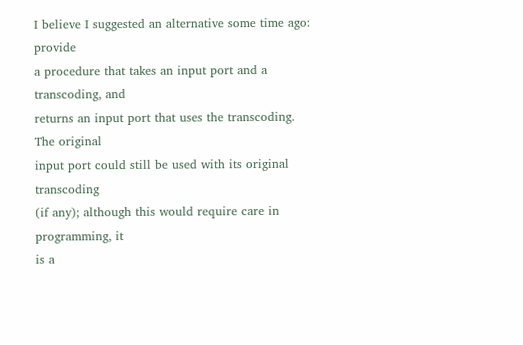I believe I suggested an alternative some time ago: provide
a procedure that takes an input port and a transcoding, and
returns an input port that uses the transcoding.  The original
input port could still be used with its original transcoding
(if any); although this would require care in programming, it
is a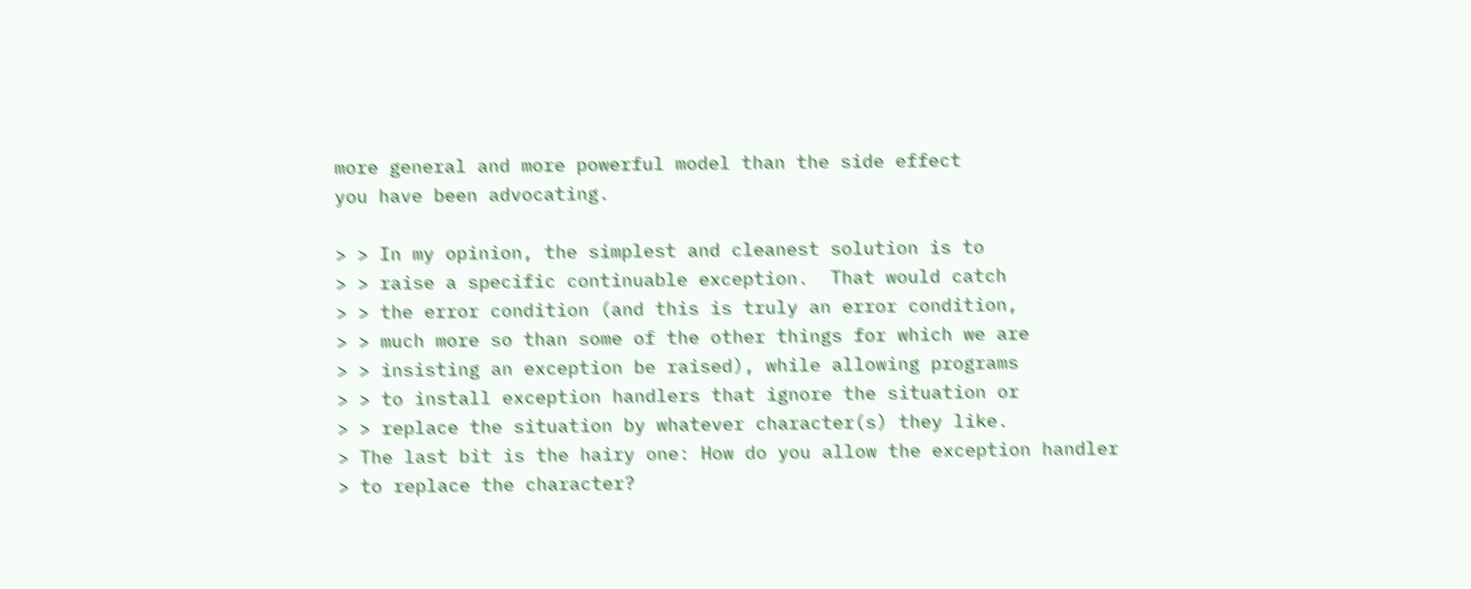more general and more powerful model than the side effect
you have been advocating.

> > In my opinion, the simplest and cleanest solution is to
> > raise a specific continuable exception.  That would catch
> > the error condition (and this is truly an error condition,
> > much more so than some of the other things for which we are
> > insisting an exception be raised), while allowing programs
> > to install exception handlers that ignore the situation or
> > replace the situation by whatever character(s) they like.
> The last bit is the hairy one: How do you allow the exception handler
> to replace the character?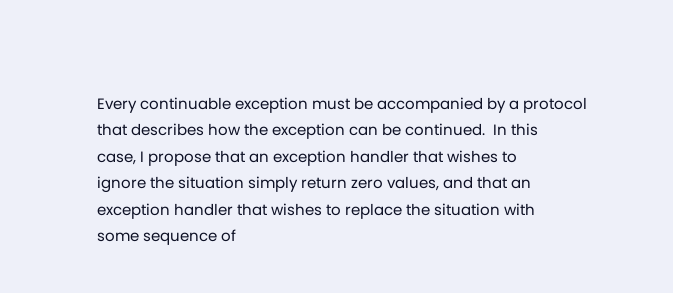Every continuable exception must be accompanied by a protocol
that describes how the exception can be continued.  In this
case, I propose that an exception handler that wishes to
ignore the situation simply return zero values, and that an
exception handler that wishes to replace the situation with
some sequence of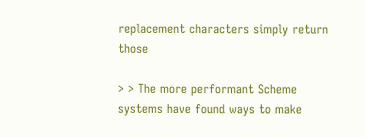replacement characters simply return those

> > The more performant Scheme systems have found ways to make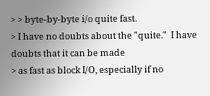> > byte-by-byte i/o quite fast.
> I have no doubts about the "quite."  I have doubts that it can be made
> as fast as block I/O, especially if no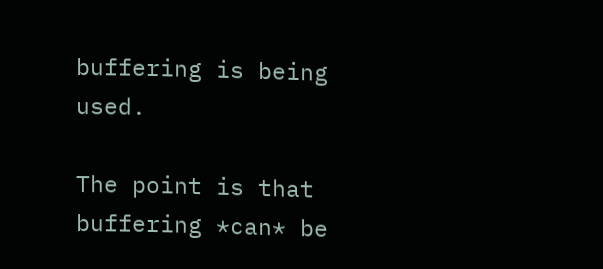buffering is being used.

The point is that buffering *can* be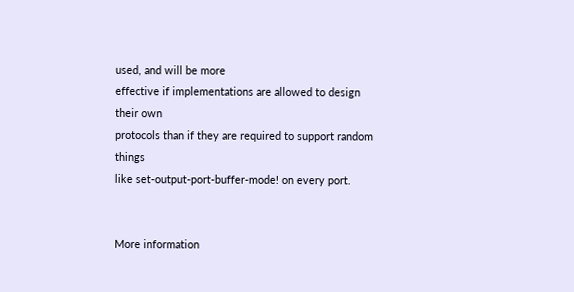used, and will be more
effective if implementations are allowed to design their own
protocols than if they are required to support random things
like set-output-port-buffer-mode! on every port.


More information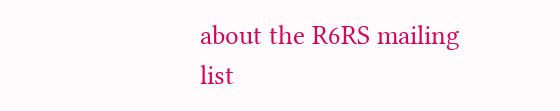about the R6RS mailing list